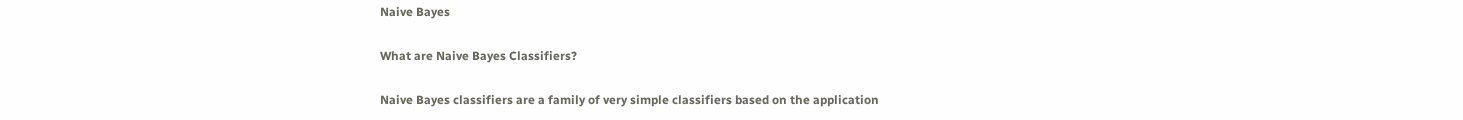Naive Bayes

What are Naive Bayes Classifiers?

Naive Bayes classifiers are a family of very simple classifiers based on the application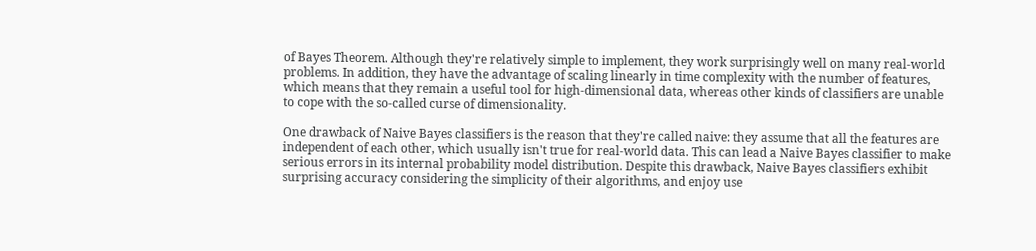of Bayes Theorem. Although they're relatively simple to implement, they work surprisingly well on many real-world problems. In addition, they have the advantage of scaling linearly in time complexity with the number of features, which means that they remain a useful tool for high-dimensional data, whereas other kinds of classifiers are unable to cope with the so-called curse of dimensionality.

One drawback of Naive Bayes classifiers is the reason that they're called naive: they assume that all the features are independent of each other, which usually isn't true for real-world data. This can lead a Naive Bayes classifier to make serious errors in its internal probability model distribution. Despite this drawback, Naive Bayes classifiers exhibit surprising accuracy considering the simplicity of their algorithms, and enjoy use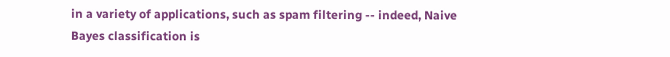in a variety of applications, such as spam filtering -- indeed, Naive Bayes classification is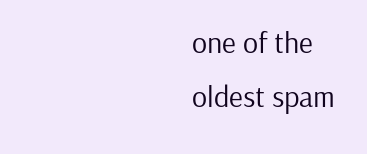one of the oldest spam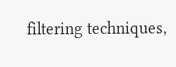filtering techniques,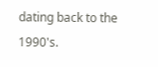dating back to the 1990's.